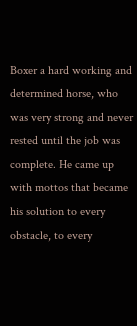Boxer a hard working and determined horse, who was very strong and never rested until the job was complete. He came up with mottos that became his solution to every obstacle, to every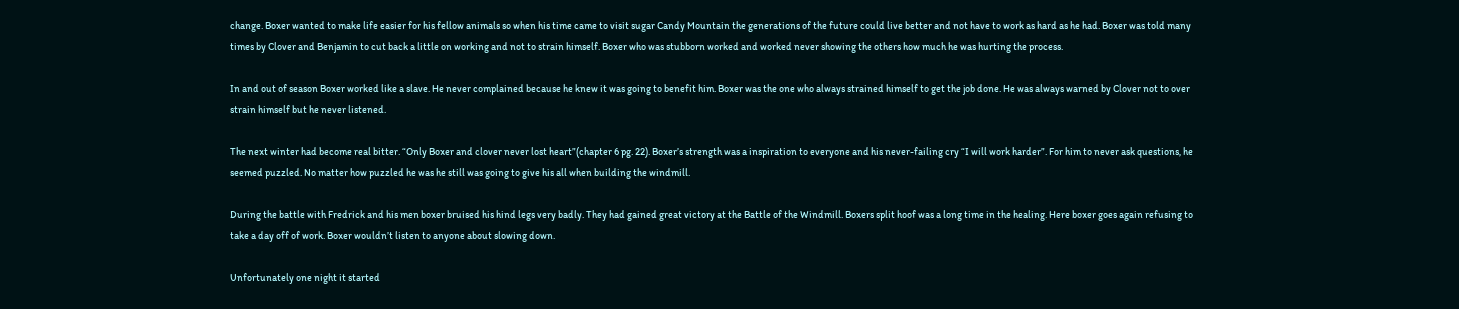change. Boxer wanted to make life easier for his fellow animals so when his time came to visit sugar Candy Mountain the generations of the future could live better and not have to work as hard as he had. Boxer was told many times by Clover and Benjamin to cut back a little on working and not to strain himself. Boxer who was stubborn worked and worked never showing the others how much he was hurting the process.

In and out of season Boxer worked like a slave. He never complained because he knew it was going to benefit him. Boxer was the one who always strained himself to get the job done. He was always warned by Clover not to over strain himself but he never listened.

The next winter had become real bitter. “Only Boxer and clover never lost heart”(chapter 6 pg. 22). Boxer’s strength was a inspiration to everyone and his never-failing cry “I will work harder”. For him to never ask questions, he seemed puzzled. No matter how puzzled he was he still was going to give his all when building the windmill.

During the battle with Fredrick and his men boxer bruised his hind legs very badly. They had gained great victory at the Battle of the Windmill. Boxers split hoof was a long time in the healing. Here boxer goes again refusing to take a day off of work. Boxer wouldn’t listen to anyone about slowing down.

Unfortunately one night it started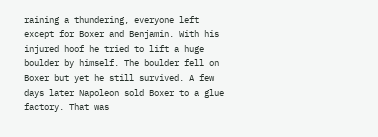raining a thundering, everyone left except for Boxer and Benjamin. With his injured hoof he tried to lift a huge boulder by himself. The boulder fell on Boxer but yet he still survived. A few days later Napoleon sold Boxer to a glue factory. That was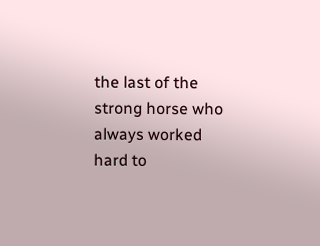the last of the strong horse who always worked hard to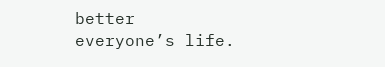better everyone’s life.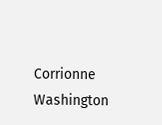Corrionne Washington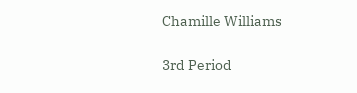Chamille Williams

3rd Period